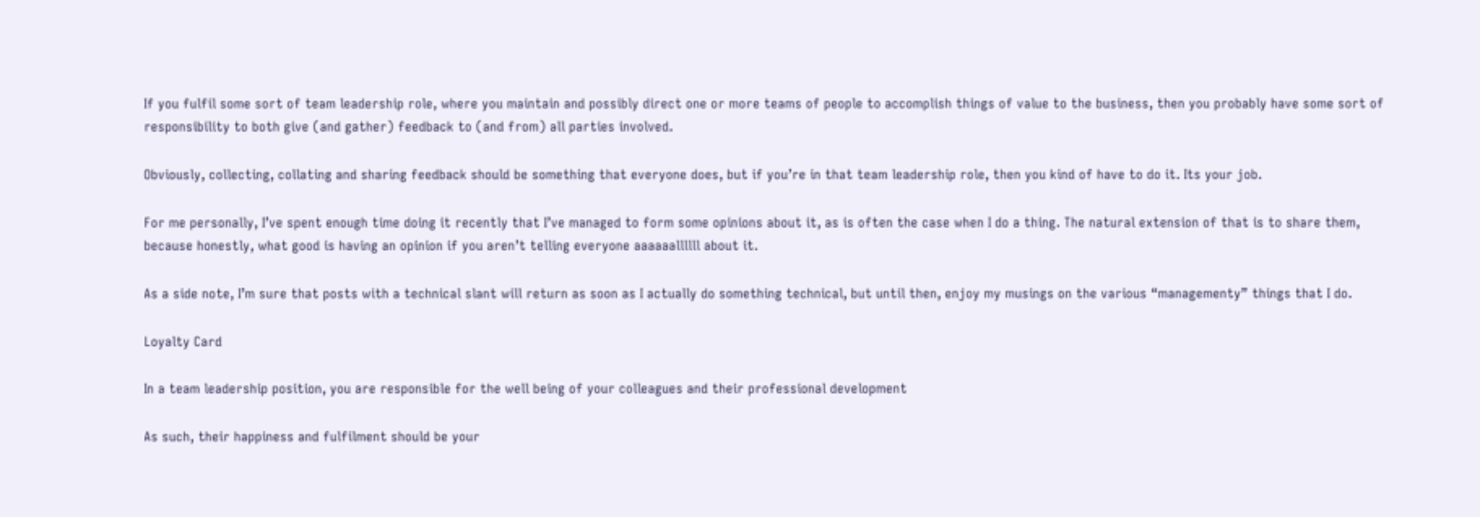If you fulfil some sort of team leadership role, where you maintain and possibly direct one or more teams of people to accomplish things of value to the business, then you probably have some sort of responsibility to both give (and gather) feedback to (and from) all parties involved.

Obviously, collecting, collating and sharing feedback should be something that everyone does, but if you’re in that team leadership role, then you kind of have to do it. Its your job.

For me personally, I’ve spent enough time doing it recently that I’ve managed to form some opinions about it, as is often the case when I do a thing. The natural extension of that is to share them, because honestly, what good is having an opinion if you aren’t telling everyone aaaaaallllll about it.

As a side note, I’m sure that posts with a technical slant will return as soon as I actually do something technical, but until then, enjoy my musings on the various “managementy” things that I do.

Loyalty Card

In a team leadership position, you are responsible for the well being of your colleagues and their professional development

As such, their happiness and fulfilment should be your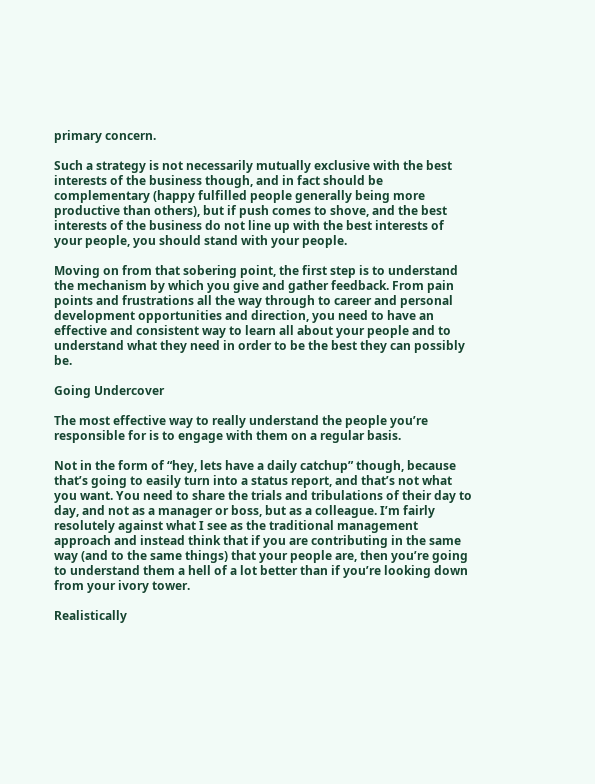primary concern.

Such a strategy is not necessarily mutually exclusive with the best interests of the business though, and in fact should be complementary (happy fulfilled people generally being more productive than others), but if push comes to shove, and the best interests of the business do not line up with the best interests of your people, you should stand with your people.

Moving on from that sobering point, the first step is to understand the mechanism by which you give and gather feedback. From pain points and frustrations all the way through to career and personal development opportunities and direction, you need to have an effective and consistent way to learn all about your people and to understand what they need in order to be the best they can possibly be.

Going Undercover

The most effective way to really understand the people you’re responsible for is to engage with them on a regular basis.

Not in the form of “hey, lets have a daily catchup” though, because that’s going to easily turn into a status report, and that’s not what you want. You need to share the trials and tribulations of their day to day, and not as a manager or boss, but as a colleague. I’m fairly resolutely against what I see as the traditional management approach and instead think that if you are contributing in the same way (and to the same things) that your people are, then you’re going to understand them a hell of a lot better than if you’re looking down from your ivory tower.

Realistically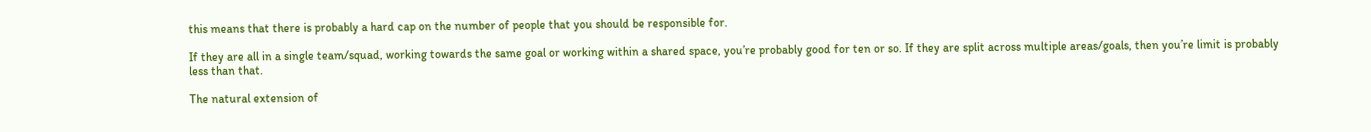this means that there is probably a hard cap on the number of people that you should be responsible for.

If they are all in a single team/squad, working towards the same goal or working within a shared space, you’re probably good for ten or so. If they are split across multiple areas/goals, then you’re limit is probably less than that.

The natural extension of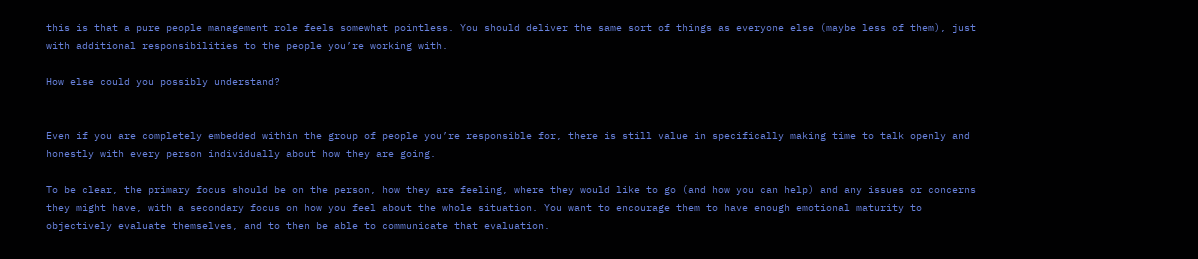this is that a pure people management role feels somewhat pointless. You should deliver the same sort of things as everyone else (maybe less of them), just with additional responsibilities to the people you’re working with.

How else could you possibly understand?


Even if you are completely embedded within the group of people you’re responsible for, there is still value in specifically making time to talk openly and honestly with every person individually about how they are going.

To be clear, the primary focus should be on the person, how they are feeling, where they would like to go (and how you can help) and any issues or concerns they might have, with a secondary focus on how you feel about the whole situation. You want to encourage them to have enough emotional maturity to objectively evaluate themselves, and to then be able to communicate that evaluation.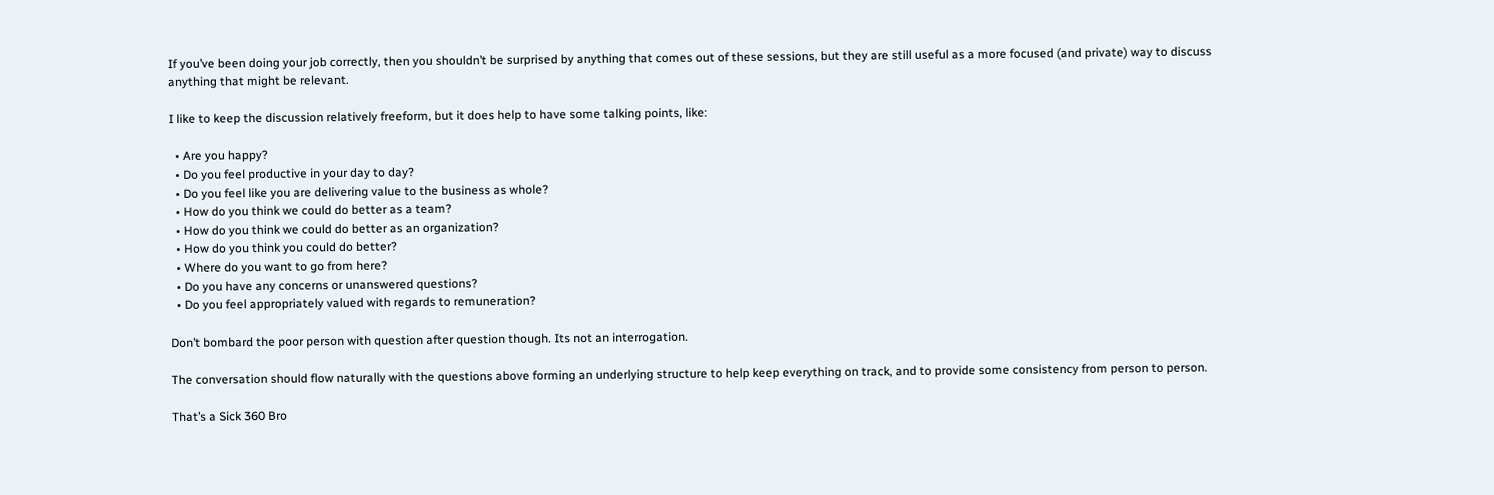If you’ve been doing your job correctly, then you shouldn’t be surprised by anything that comes out of these sessions, but they are still useful as a more focused (and private) way to discuss anything that might be relevant.

I like to keep the discussion relatively freeform, but it does help to have some talking points, like:

  • Are you happy?
  • Do you feel productive in your day to day?
  • Do you feel like you are delivering value to the business as whole?
  • How do you think we could do better as a team?
  • How do you think we could do better as an organization?
  • How do you think you could do better?
  • Where do you want to go from here?
  • Do you have any concerns or unanswered questions?
  • Do you feel appropriately valued with regards to remuneration?

Don’t bombard the poor person with question after question though. Its not an interrogation.

The conversation should flow naturally with the questions above forming an underlying structure to help keep everything on track, and to provide some consistency from person to person.

That’s a Sick 360 Bro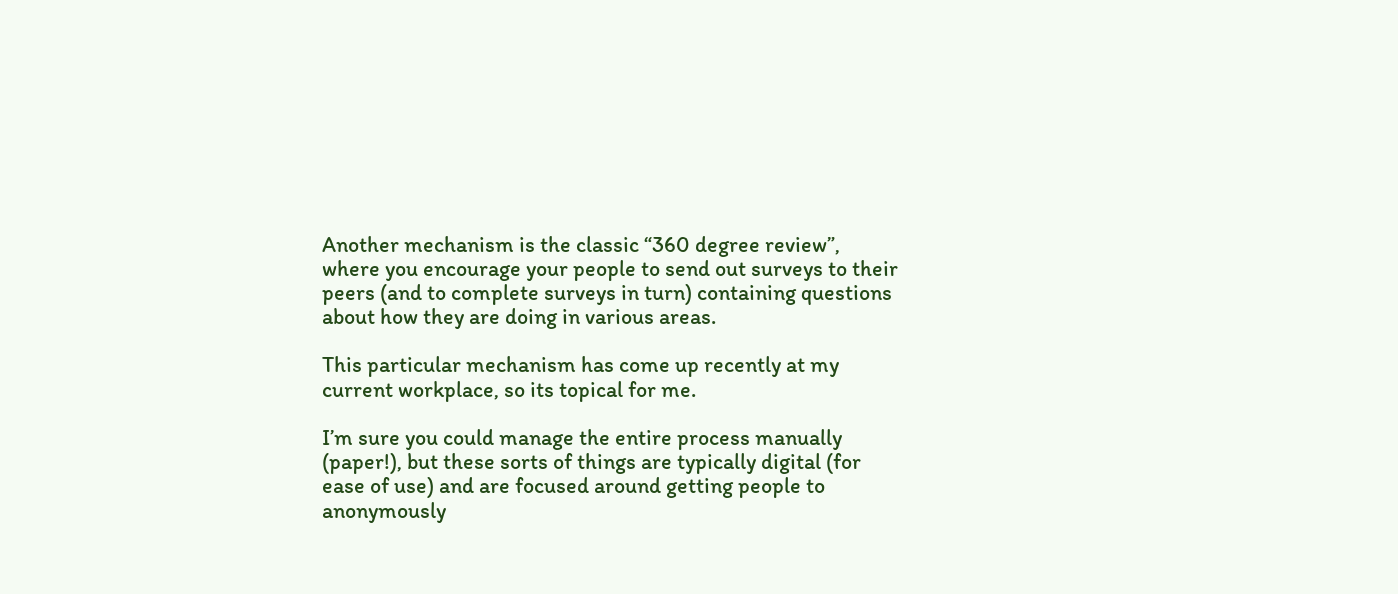Another mechanism is the classic “360 degree review”, where you encourage your people to send out surveys to their peers (and to complete surveys in turn) containing questions about how they are doing in various areas.

This particular mechanism has come up recently at my current workplace, so its topical for me.

I’m sure you could manage the entire process manually (paper!), but these sorts of things are typically digital (for ease of use) and are focused around getting people to anonymously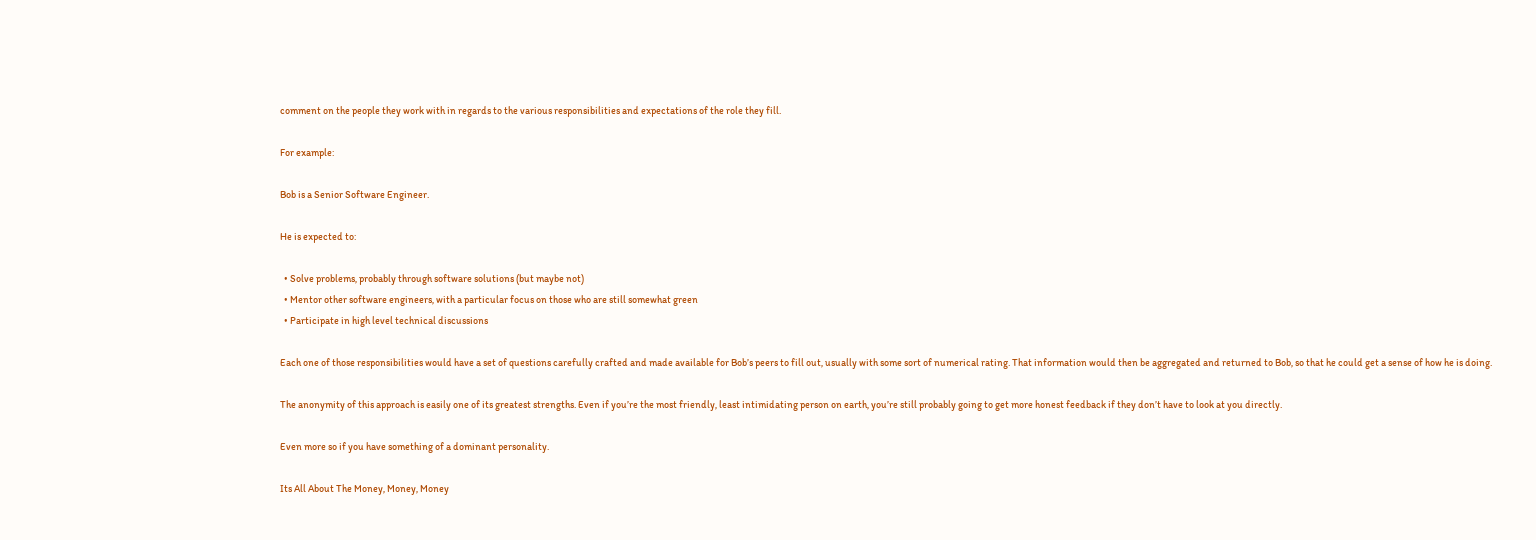comment on the people they work with in regards to the various responsibilities and expectations of the role they fill.

For example:

Bob is a Senior Software Engineer.

He is expected to:

  • Solve problems, probably through software solutions (but maybe not)
  • Mentor other software engineers, with a particular focus on those who are still somewhat green
  • Participate in high level technical discussions

Each one of those responsibilities would have a set of questions carefully crafted and made available for Bob’s peers to fill out, usually with some sort of numerical rating. That information would then be aggregated and returned to Bob, so that he could get a sense of how he is doing.

The anonymity of this approach is easily one of its greatest strengths. Even if you’re the most friendly, least intimidating person on earth, you’re still probably going to get more honest feedback if they don’t have to look at you directly.

Even more so if you have something of a dominant personality.

Its All About The Money, Money, Money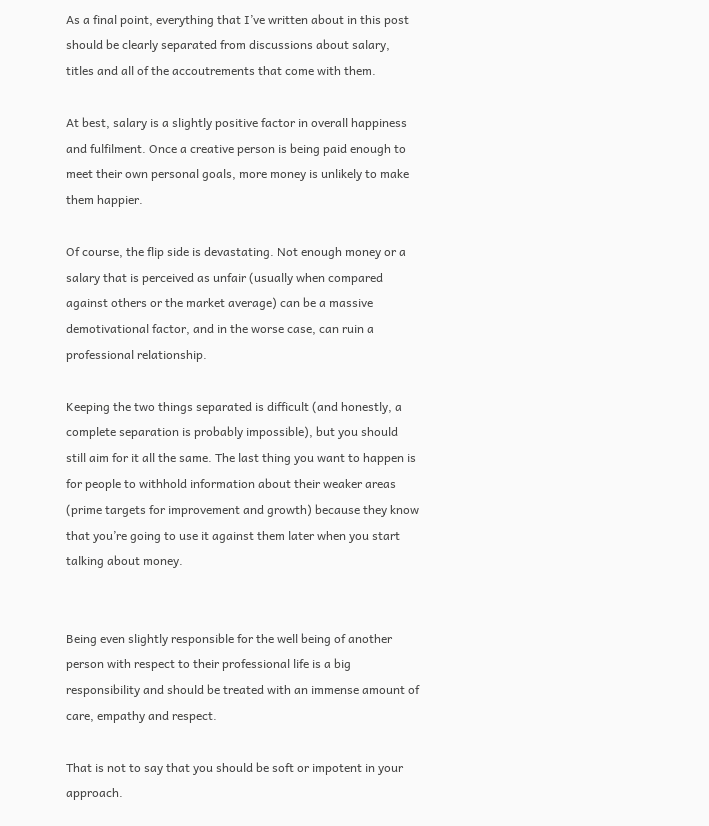As a final point, everything that I’ve written about in this post should be clearly separated from discussions about salary, titles and all of the accoutrements that come with them.

At best, salary is a slightly positive factor in overall happiness and fulfilment. Once a creative person is being paid enough to meet their own personal goals, more money is unlikely to make them happier.

Of course, the flip side is devastating. Not enough money or a salary that is perceived as unfair (usually when compared against others or the market average) can be a massive demotivational factor, and in the worse case, can ruin a professional relationship.

Keeping the two things separated is difficult (and honestly, a complete separation is probably impossible), but you should still aim for it all the same. The last thing you want to happen is for people to withhold information about their weaker areas (prime targets for improvement and growth) because they know that you’re going to use it against them later when you start talking about money.


Being even slightly responsible for the well being of another person with respect to their professional life is a big responsibility and should be treated with an immense amount of care, empathy and respect.

That is not to say that you should be soft or impotent in your approach.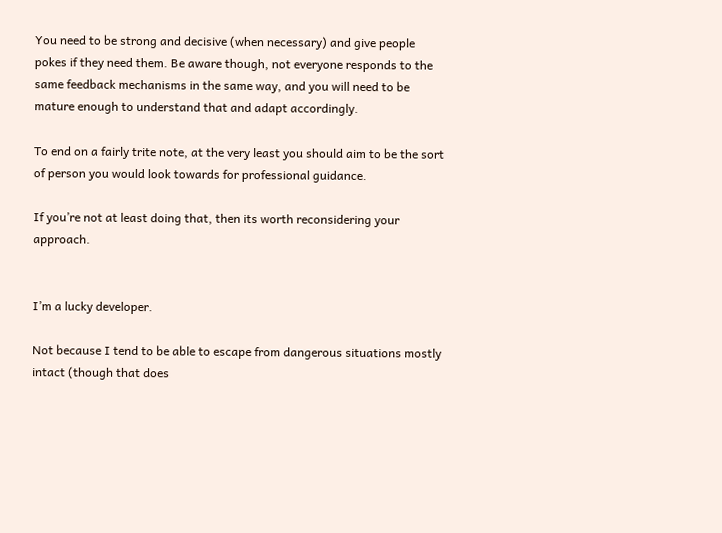You need to be strong and decisive (when necessary) and give people pokes if they need them. Be aware though, not everyone responds to the same feedback mechanisms in the same way, and you will need to be mature enough to understand that and adapt accordingly.

To end on a fairly trite note, at the very least you should aim to be the sort of person you would look towards for professional guidance.

If you’re not at least doing that, then its worth reconsidering your approach.


I’m a lucky developer.

Not because I tend to be able to escape from dangerous situations mostly intact (though that does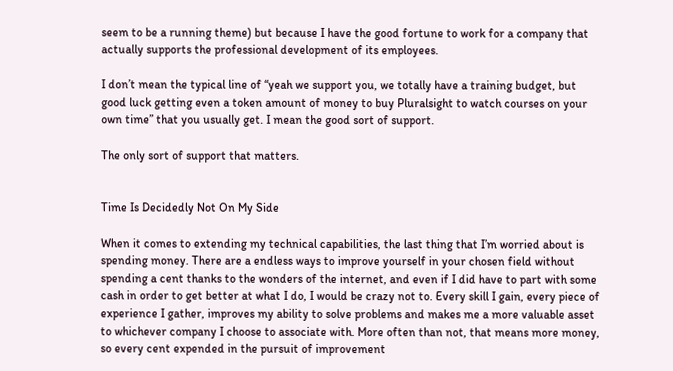seem to be a running theme) but because I have the good fortune to work for a company that actually supports the professional development of its employees.

I don’t mean the typical line of “yeah we support you, we totally have a training budget, but good luck getting even a token amount of money to buy Pluralsight to watch courses on your own time” that you usually get. I mean the good sort of support.

The only sort of support that matters.


Time Is Decidedly Not On My Side

When it comes to extending my technical capabilities, the last thing that I’m worried about is spending money. There are a endless ways to improve yourself in your chosen field without spending a cent thanks to the wonders of the internet, and even if I did have to part with some cash in order to get better at what I do, I would be crazy not to. Every skill I gain, every piece of experience I gather, improves my ability to solve problems and makes me a more valuable asset to whichever company I choose to associate with. More often than not, that means more money, so every cent expended in the pursuit of improvement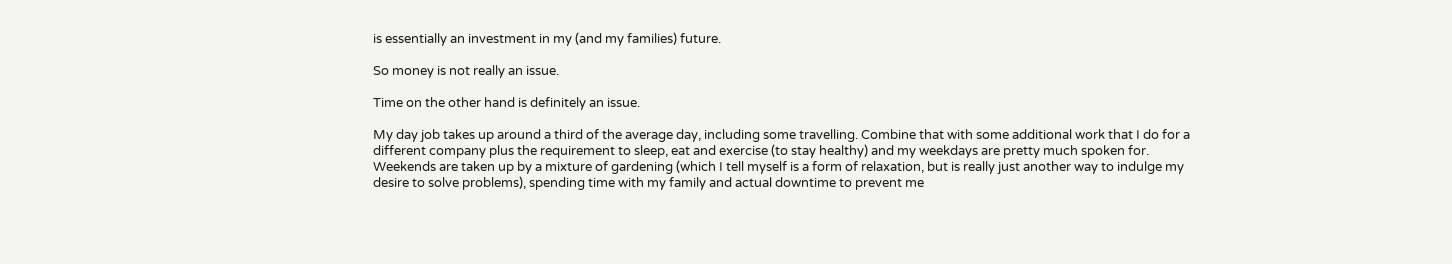is essentially an investment in my (and my families) future.

So money is not really an issue.

Time on the other hand is definitely an issue.

My day job takes up around a third of the average day, including some travelling. Combine that with some additional work that I do for a different company plus the requirement to sleep, eat and exercise (to stay healthy) and my weekdays are pretty much spoken for. Weekends are taken up by a mixture of gardening (which I tell myself is a form of relaxation, but is really just another way to indulge my desire to solve problems), spending time with my family and actual downtime to prevent me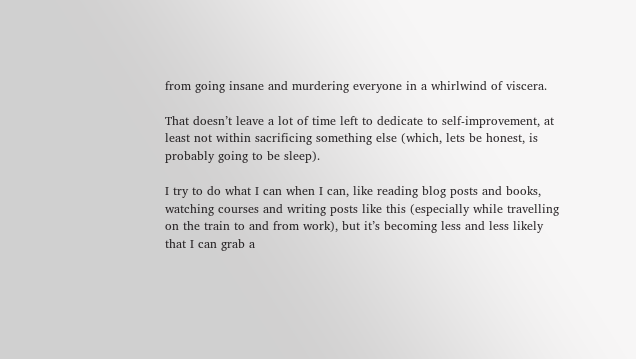from going insane and murdering everyone in a whirlwind of viscera.

That doesn’t leave a lot of time left to dedicate to self-improvement, at least not within sacrificing something else (which, lets be honest, is probably going to be sleep).

I try to do what I can when I can, like reading blog posts and books, watching courses and writing posts like this (especially while travelling on the train to and from work), but it’s becoming less and less likely that I can grab a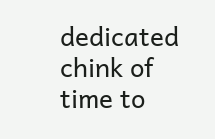dedicated chink of time to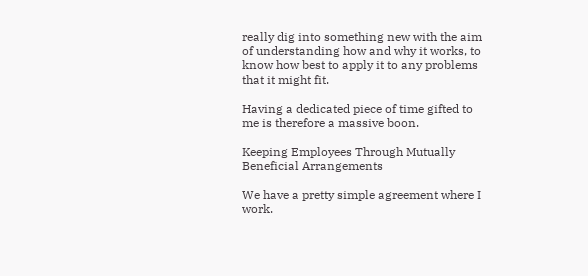really dig into something new with the aim of understanding how and why it works, to know how best to apply it to any problems that it might fit.

Having a dedicated piece of time gifted to me is therefore a massive boon.

Keeping Employees Through Mutually Beneficial Arrangements

We have a pretty simple agreement where I work.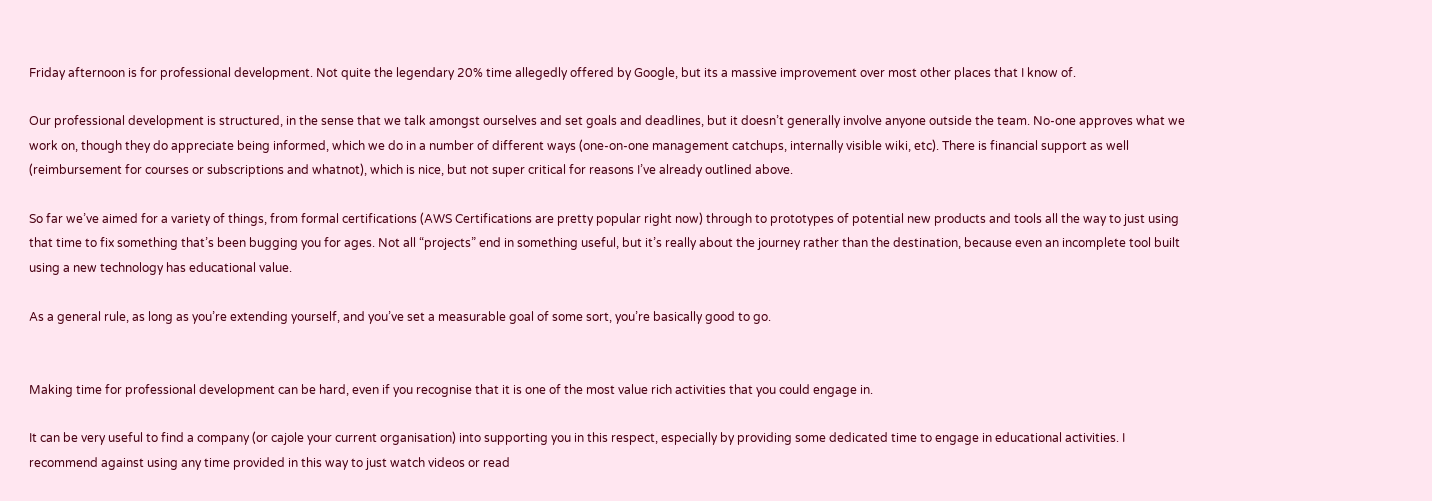Friday afternoon is for professional development. Not quite the legendary 20% time allegedly offered by Google, but its a massive improvement over most other places that I know of.

Our professional development is structured, in the sense that we talk amongst ourselves and set goals and deadlines, but it doesn’t generally involve anyone outside the team. No-one approves what we work on, though they do appreciate being informed, which we do in a number of different ways (one-on-one management catchups, internally visible wiki, etc). There is financial support as well (reimbursement for courses or subscriptions and whatnot), which is nice, but not super critical for reasons I’ve already outlined above.

So far we’ve aimed for a variety of things, from formal certifications (AWS Certifications are pretty popular right now) through to prototypes of potential new products and tools all the way to just using that time to fix something that’s been bugging you for ages. Not all “projects” end in something useful, but it’s really about the journey rather than the destination, because even an incomplete tool built using a new technology has educational value.

As a general rule, as long as you’re extending yourself, and you’ve set a measurable goal of some sort, you’re basically good to go.


Making time for professional development can be hard, even if you recognise that it is one of the most value rich activities that you could engage in.

It can be very useful to find a company (or cajole your current organisation) into supporting you in this respect, especially by providing some dedicated time to engage in educational activities. I recommend against using any time provided in this way to just watch videos or read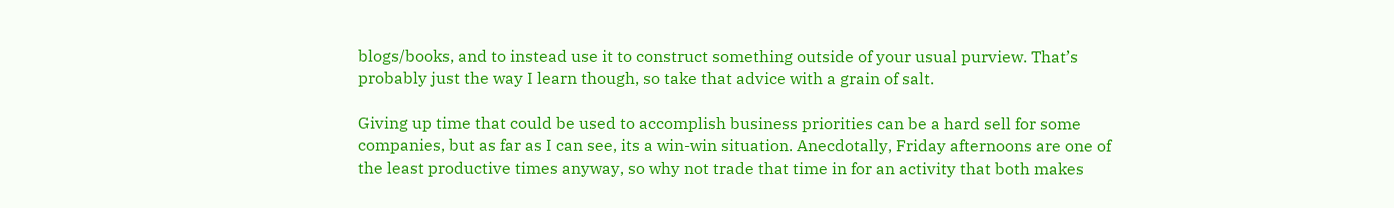blogs/books, and to instead use it to construct something outside of your usual purview. That’s probably just the way I learn though, so take that advice with a grain of salt.

Giving up time that could be used to accomplish business priorities can be a hard sell for some companies, but as far as I can see, its a win-win situation. Anecdotally, Friday afternoons are one of the least productive times anyway, so why not trade that time in for an activity that both makes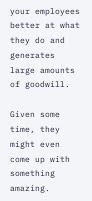your employees better at what they do and generates large amounts of goodwill.

Given some time, they might even come up with something amazing.